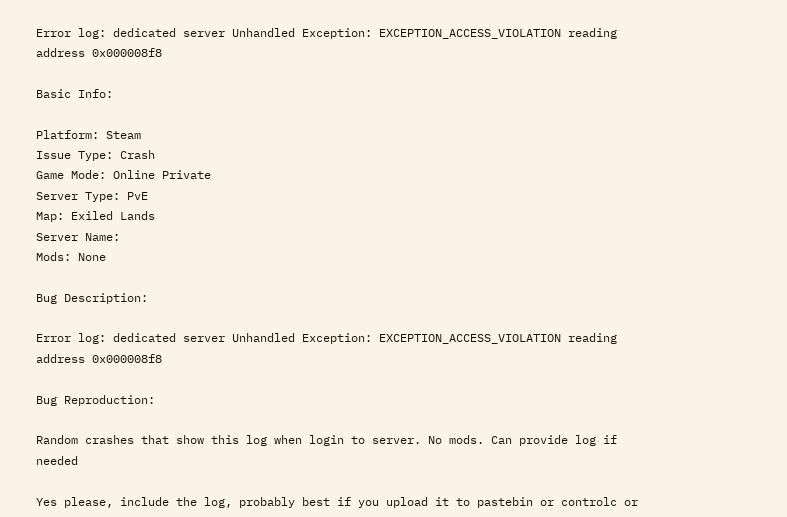Error log: dedicated server Unhandled Exception: EXCEPTION_ACCESS_VIOLATION reading address 0x000008f8

Basic Info:

Platform: Steam
Issue Type: Crash
Game Mode: Online Private
Server Type: PvE
Map: Exiled Lands
Server Name:
Mods: None

Bug Description:

Error log: dedicated server Unhandled Exception: EXCEPTION_ACCESS_VIOLATION reading address 0x000008f8

Bug Reproduction:

Random crashes that show this log when login to server. No mods. Can provide log if needed

Yes please, include the log, probably best if you upload it to pastebin or controlc or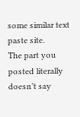some similar text paste site.
The part you posted literally doesn’t say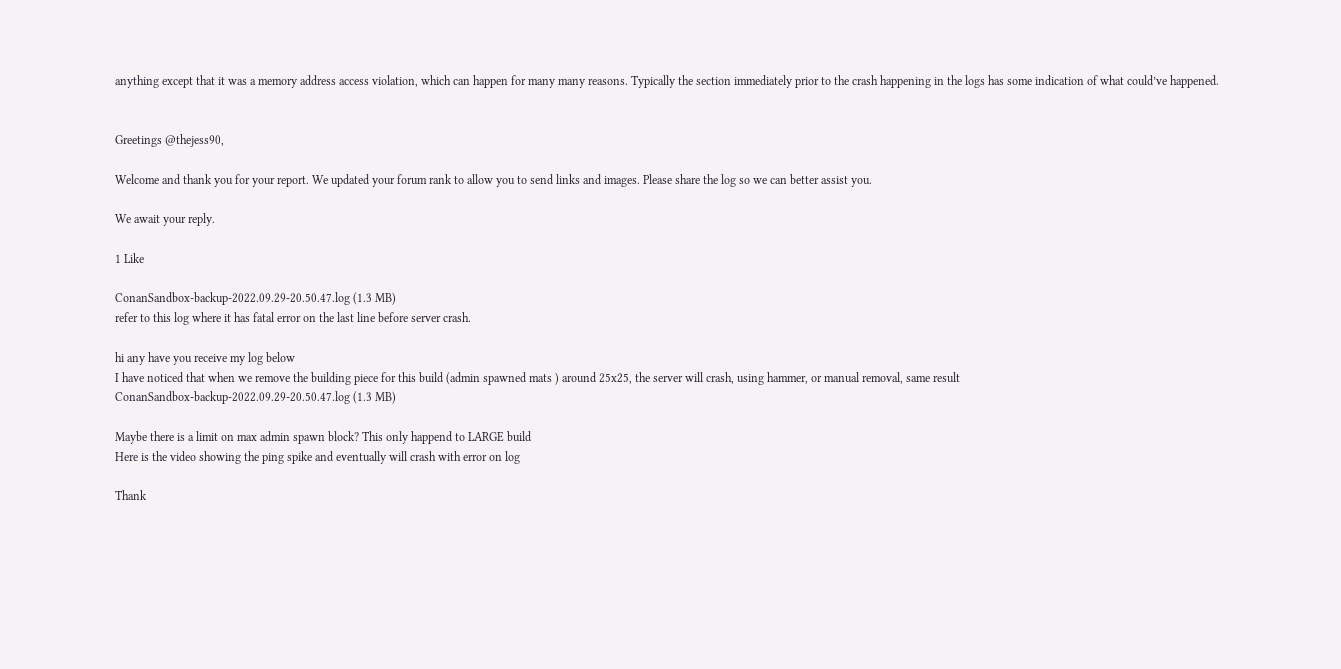anything except that it was a memory address access violation, which can happen for many many reasons. Typically the section immediately prior to the crash happening in the logs has some indication of what could’ve happened.


Greetings @thejess90,

Welcome and thank you for your report. We updated your forum rank to allow you to send links and images. Please share the log so we can better assist you.

We await your reply.

1 Like

ConanSandbox-backup-2022.09.29-20.50.47.log (1.3 MB)
refer to this log where it has fatal error on the last line before server crash.

hi any have you receive my log below
I have noticed that when we remove the building piece for this build (admin spawned mats ) around 25x25, the server will crash, using hammer, or manual removal, same result
ConanSandbox-backup-2022.09.29-20.50.47.log (1.3 MB)

Maybe there is a limit on max admin spawn block? This only happend to LARGE build
Here is the video showing the ping spike and eventually will crash with error on log

Thank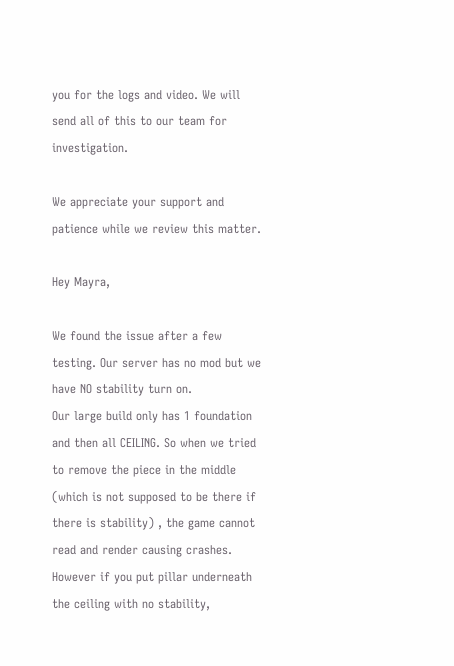you for the logs and video. We will send all of this to our team for investigation.

We appreciate your support and patience while we review this matter.

Hey Mayra,

We found the issue after a few testing. Our server has no mod but we have NO stability turn on.
Our large build only has 1 foundation and then all CEILING. So when we tried to remove the piece in the middle (which is not supposed to be there if there is stability) , the game cannot read and render causing crashes. However if you put pillar underneath the ceiling with no stability,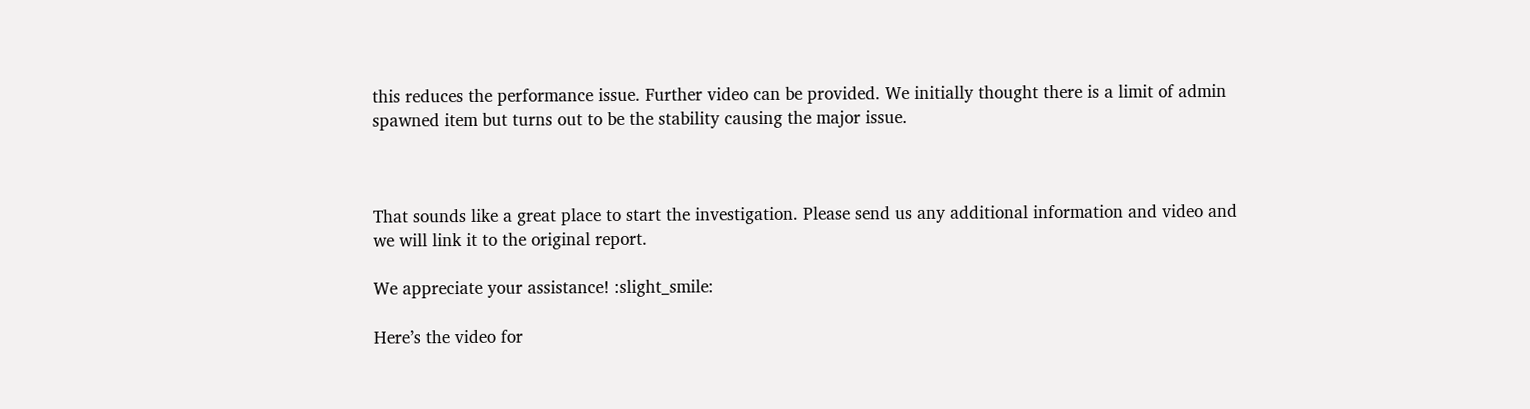this reduces the performance issue. Further video can be provided. We initially thought there is a limit of admin spawned item but turns out to be the stability causing the major issue.



That sounds like a great place to start the investigation. Please send us any additional information and video and we will link it to the original report.

We appreciate your assistance! :slight_smile:

Here’s the video for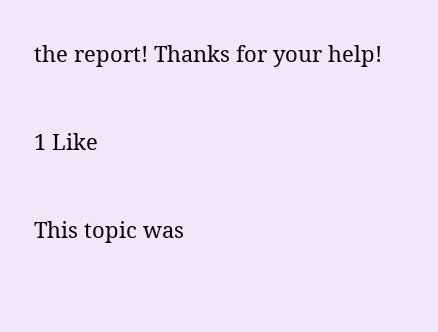the report! Thanks for your help!

1 Like

This topic was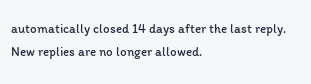automatically closed 14 days after the last reply. New replies are no longer allowed.